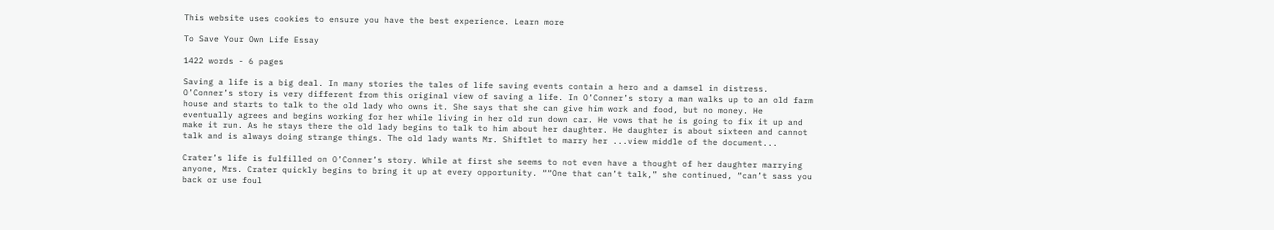This website uses cookies to ensure you have the best experience. Learn more

To Save Your Own Life Essay

1422 words - 6 pages

Saving a life is a big deal. In many stories the tales of life saving events contain a hero and a damsel in distress. O’Conner’s story is very different from this original view of saving a life. In O’Conner’s story a man walks up to an old farm house and starts to talk to the old lady who owns it. She says that she can give him work and food, but no money. He eventually agrees and begins working for her while living in her old run down car. He vows that he is going to fix it up and make it run. As he stays there the old lady begins to talk to him about her daughter. He daughter is about sixteen and cannot talk and is always doing strange things. The old lady wants Mr. Shiftlet to marry her ...view middle of the document...

Crater’s life is fulfilled on O’Conner’s story. While at first she seems to not even have a thought of her daughter marrying anyone, Mrs. Crater quickly begins to bring it up at every opportunity. ““One that can’t talk,” she continued, “can’t sass you back or use foul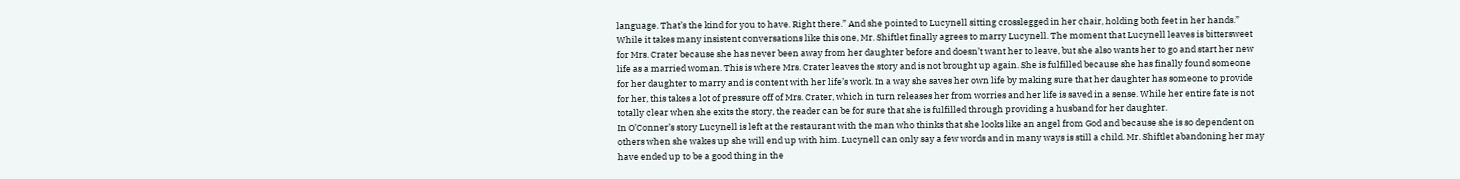language. That’s the kind for you to have. Right there.” And she pointed to Lucynell sitting crosslegged in her chair, holding both feet in her hands.” While it takes many insistent conversations like this one, Mr. Shiftlet finally agrees to marry Lucynell. The moment that Lucynell leaves is bittersweet for Mrs. Crater because she has never been away from her daughter before and doesn’t want her to leave, but she also wants her to go and start her new life as a married woman. This is where Mrs. Crater leaves the story and is not brought up again. She is fulfilled because she has finally found someone for her daughter to marry and is content with her life’s work. In a way she saves her own life by making sure that her daughter has someone to provide for her, this takes a lot of pressure off of Mrs. Crater, which in turn releases her from worries and her life is saved in a sense. While her entire fate is not totally clear when she exits the story, the reader can be for sure that she is fulfilled through providing a husband for her daughter.
In O’Conner’s story Lucynell is left at the restaurant with the man who thinks that she looks like an angel from God and because she is so dependent on others when she wakes up she will end up with him. Lucynell can only say a few words and in many ways is still a child. Mr. Shiftlet abandoning her may have ended up to be a good thing in the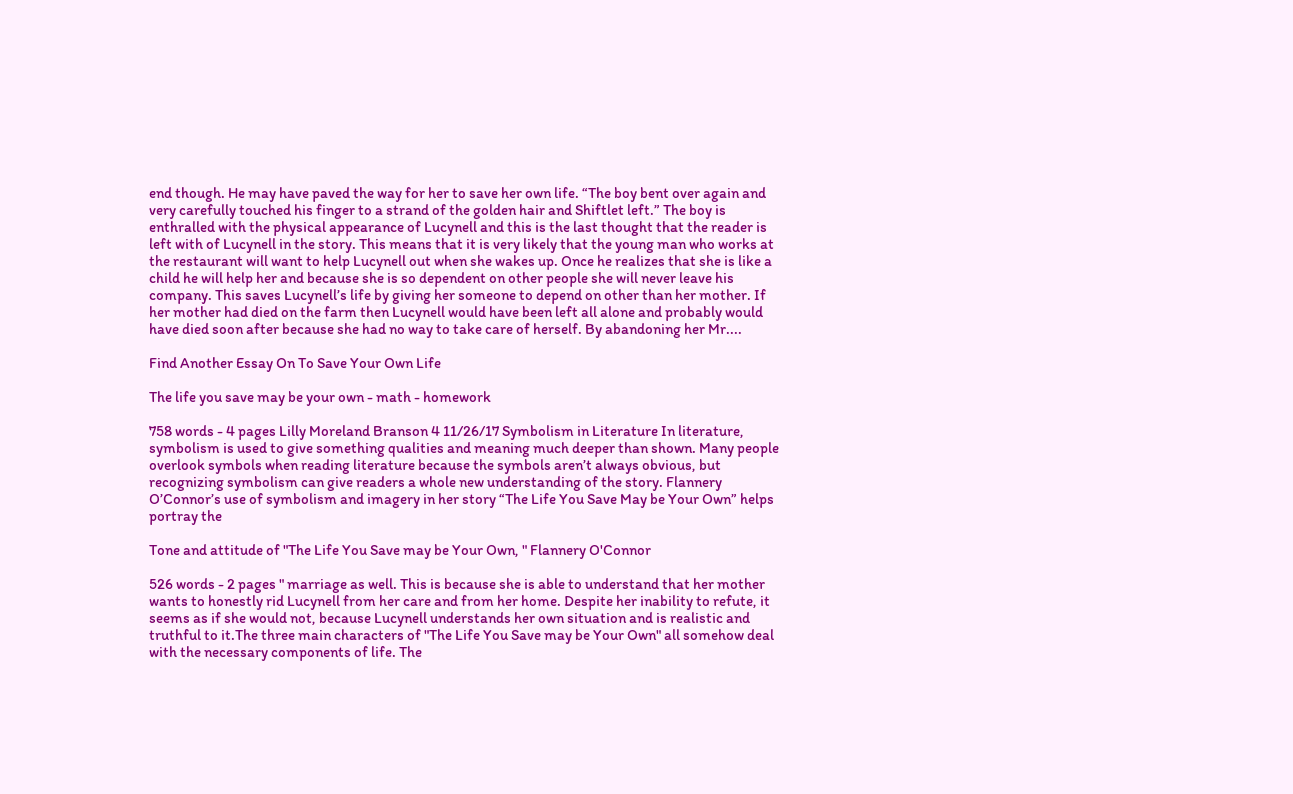end though. He may have paved the way for her to save her own life. “The boy bent over again and very carefully touched his finger to a strand of the golden hair and Shiftlet left.” The boy is enthralled with the physical appearance of Lucynell and this is the last thought that the reader is left with of Lucynell in the story. This means that it is very likely that the young man who works at the restaurant will want to help Lucynell out when she wakes up. Once he realizes that she is like a child he will help her and because she is so dependent on other people she will never leave his company. This saves Lucynell’s life by giving her someone to depend on other than her mother. If her mother had died on the farm then Lucynell would have been left all alone and probably would have died soon after because she had no way to take care of herself. By abandoning her Mr....

Find Another Essay On To Save Your Own Life

The life you save may be your own - math - homework

758 words - 4 pages Lilly Moreland Branson 4 11/26/17 Symbolism in Literature In literature, symbolism is used to give something qualities and meaning much deeper than shown. Many people overlook symbols when reading literature because the symbols aren’t always obvious, but recognizing symbolism can give readers a whole new understanding of the story. Flannery O’Connor’s use of symbolism and imagery in her story “The Life You Save May be Your Own” helps portray the

Tone and attitude of "The Life You Save may be Your Own, " Flannery O'Connor

526 words - 2 pages " marriage as well. This is because she is able to understand that her mother wants to honestly rid Lucynell from her care and from her home. Despite her inability to refute, it seems as if she would not, because Lucynell understands her own situation and is realistic and truthful to it.The three main characters of "The Life You Save may be Your Own" all somehow deal with the necessary components of life. The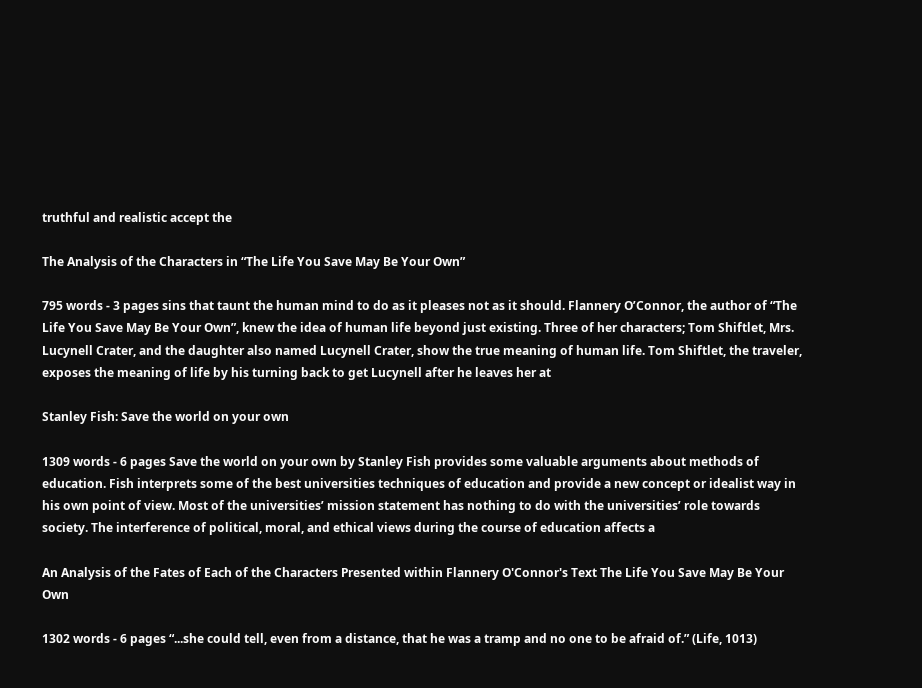truthful and realistic accept the

The Analysis of the Characters in “The Life You Save May Be Your Own”

795 words - 3 pages sins that taunt the human mind to do as it pleases not as it should. Flannery O’Connor, the author of “The Life You Save May Be Your Own”, knew the idea of human life beyond just existing. Three of her characters; Tom Shiftlet, Mrs. Lucynell Crater, and the daughter also named Lucynell Crater, show the true meaning of human life. Tom Shiftlet, the traveler, exposes the meaning of life by his turning back to get Lucynell after he leaves her at

Stanley Fish: Save the world on your own

1309 words - 6 pages Save the world on your own by Stanley Fish provides some valuable arguments about methods of education. Fish interprets some of the best universities techniques of education and provide a new concept or idealist way in his own point of view. Most of the universities’ mission statement has nothing to do with the universities’ role towards society. The interference of political, moral, and ethical views during the course of education affects a

An Analysis of the Fates of Each of the Characters Presented within Flannery O'Connor's Text The Life You Save May Be Your Own

1302 words - 6 pages “...she could tell, even from a distance, that he was a tramp and no one to be afraid of.” (Life, 1013)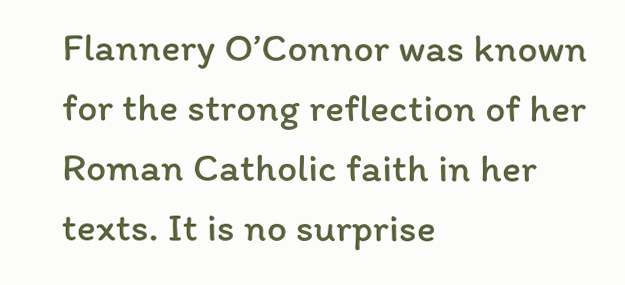Flannery O’Connor was known for the strong reflection of her Roman Catholic faith in her texts. It is no surprise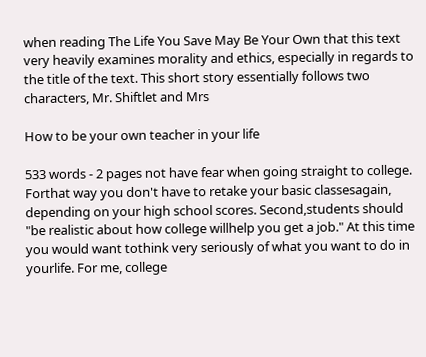when reading The Life You Save May Be Your Own that this text very heavily examines morality and ethics, especially in regards to the title of the text. This short story essentially follows two characters, Mr. Shiftlet and Mrs

How to be your own teacher in your life

533 words - 2 pages not have fear when going straight to college. Forthat way you don't have to retake your basic classesagain, depending on your high school scores. Second,students should "be realistic about how college willhelp you get a job." At this time you would want tothink very seriously of what you want to do in yourlife. For me, college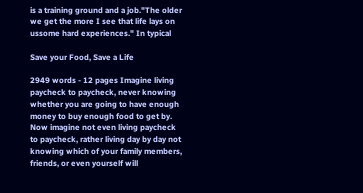is a training ground and a job."The older we get the more I see that life lays on ussome hard experiences." In typical

Save your Food, Save a Life

2949 words - 12 pages Imagine living paycheck to paycheck, never knowing whether you are going to have enough money to buy enough food to get by. Now imagine not even living paycheck to paycheck, rather living day by day not knowing which of your family members, friends, or even yourself will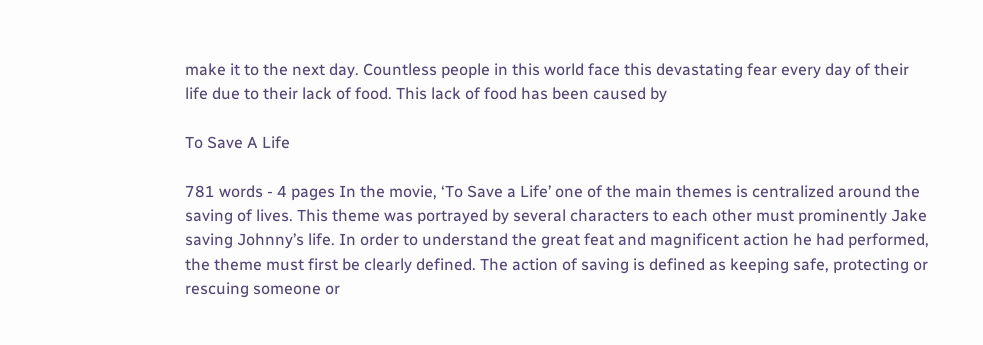make it to the next day. Countless people in this world face this devastating fear every day of their life due to their lack of food. This lack of food has been caused by

To Save A Life

781 words - 4 pages In the movie, ‘To Save a Life’ one of the main themes is centralized around the saving of lives. This theme was portrayed by several characters to each other must prominently Jake saving Johnny’s life. In order to understand the great feat and magnificent action he had performed, the theme must first be clearly defined. The action of saving is defined as keeping safe, protecting or rescuing someone or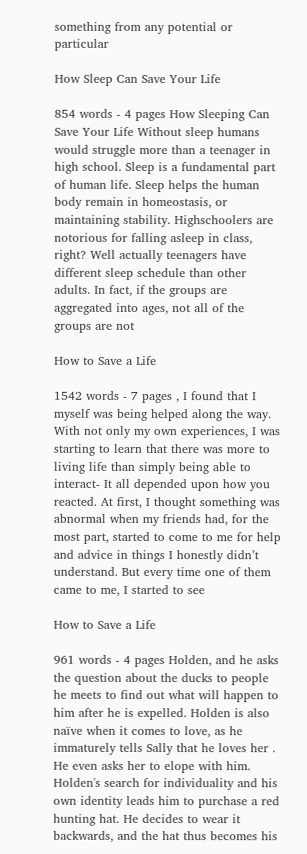something from any potential or particular

How Sleep Can Save Your Life

854 words - 4 pages How Sleeping Can Save Your Life Without sleep humans would struggle more than a teenager in high school. Sleep is a fundamental part of human life. Sleep helps the human body remain in homeostasis, or maintaining stability. Highschoolers are notorious for falling asleep in class, right? Well actually teenagers have different sleep schedule than other adults. In fact, if the groups are aggregated into ages, not all of the groups are not

How to Save a Life

1542 words - 7 pages , I found that I myself was being helped along the way. With not only my own experiences, I was starting to learn that there was more to living life than simply being able to interact- It all depended upon how you reacted. At first, I thought something was abnormal when my friends had, for the most part, started to come to me for help and advice in things I honestly didn’t understand. But every time one of them came to me, I started to see

How to Save a Life

961 words - 4 pages Holden, and he asks the question about the ducks to people he meets to find out what will happen to him after he is expelled. Holden is also naïve when it comes to love, as he immaturely tells Sally that he loves her . He even asks her to elope with him. Holden's search for individuality and his own identity leads him to purchase a red hunting hat. He decides to wear it backwards, and the hat thus becomes his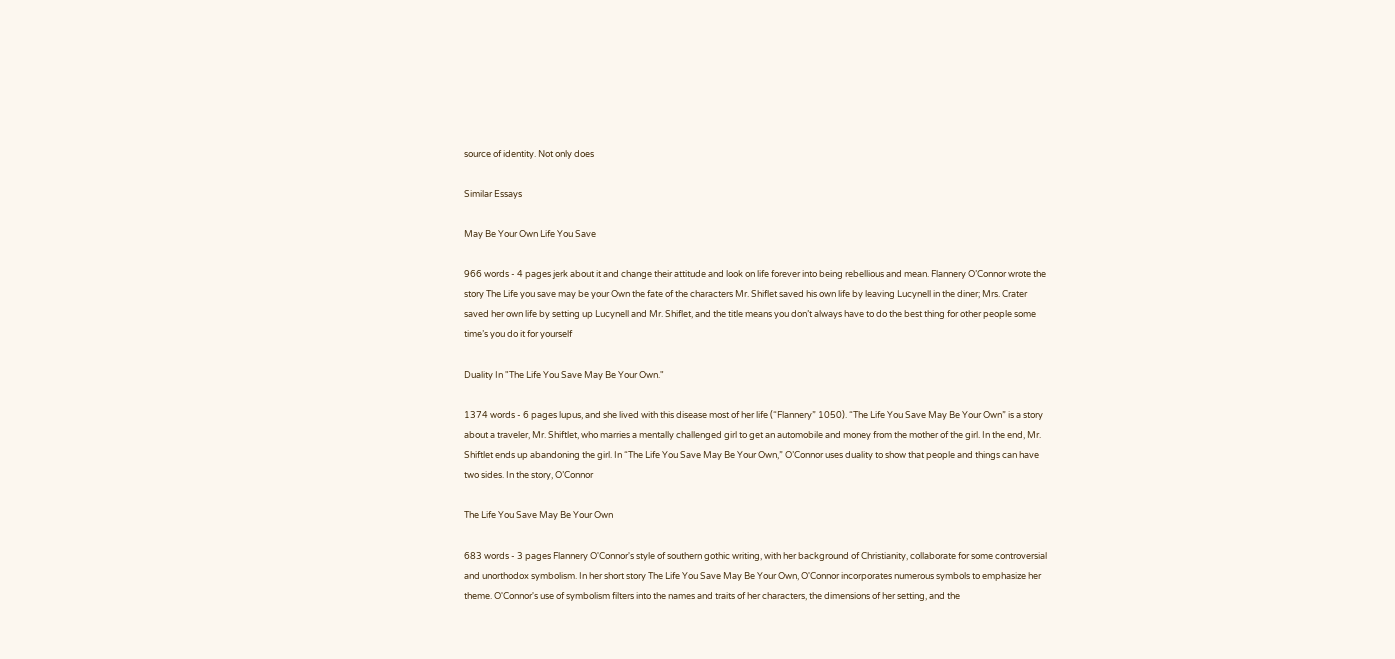source of identity. Not only does

Similar Essays

May Be Your Own Life You Save

966 words - 4 pages jerk about it and change their attitude and look on life forever into being rebellious and mean. Flannery O’Connor wrote the story The Life you save may be your Own the fate of the characters Mr. Shiflet saved his own life by leaving Lucynell in the diner; Mrs. Crater saved her own life by setting up Lucynell and Mr. Shiflet, and the title means you don’t always have to do the best thing for other people some time’s you do it for yourself

Duality In "The Life You Save May Be Your Own."

1374 words - 6 pages lupus, and she lived with this disease most of her life (“Flannery” 1050). “The Life You Save May Be Your Own” is a story about a traveler, Mr. Shiftlet, who marries a mentally challenged girl to get an automobile and money from the mother of the girl. In the end, Mr. Shiftlet ends up abandoning the girl. In “The Life You Save May Be Your Own,” O’Connor uses duality to show that people and things can have two sides. In the story, O’Connor

The Life You Save May Be Your Own

683 words - 3 pages Flannery O'Connor's style of southern gothic writing, with her background of Christianity, collaborate for some controversial and unorthodox symbolism. In her short story The Life You Save May Be Your Own, O'Connor incorporates numerous symbols to emphasize her theme. O'Connor's use of symbolism filters into the names and traits of her characters, the dimensions of her setting, and the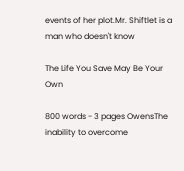events of her plot.Mr. Shiftlet is a man who doesn't know

The Life You Save May Be Your Own

800 words - 3 pages OwensThe inability to overcome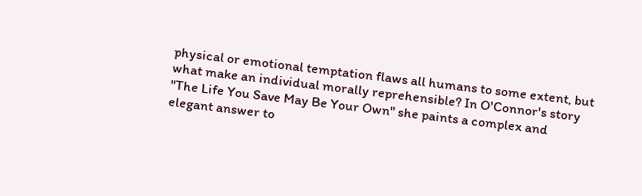physical or emotional temptation flaws all humans to some extent, but what make an individual morally reprehensible? In O'Connor's story "The Life You Save May Be Your Own" she paints a complex and elegant answer to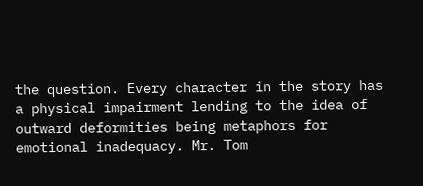the question. Every character in the story has a physical impairment lending to the idea of outward deformities being metaphors for emotional inadequacy. Mr. Tom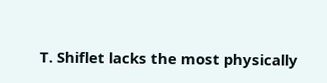T. Shiflet lacks the most physically